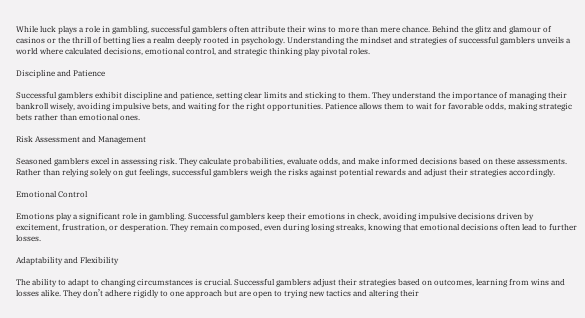While luck plays a role in gambling, successful gamblers often attribute their wins to more than mere chance. Behind the glitz and glamour of casinos or the thrill of betting lies a realm deeply rooted in psychology. Understanding the mindset and strategies of successful gamblers unveils a world where calculated decisions, emotional control, and strategic thinking play pivotal roles.

Discipline and Patience

Successful gamblers exhibit discipline and patience, setting clear limits and sticking to them. They understand the importance of managing their bankroll wisely, avoiding impulsive bets, and waiting for the right opportunities. Patience allows them to wait for favorable odds, making strategic bets rather than emotional ones.

Risk Assessment and Management

Seasoned gamblers excel in assessing risk. They calculate probabilities, evaluate odds, and make informed decisions based on these assessments. Rather than relying solely on gut feelings, successful gamblers weigh the risks against potential rewards and adjust their strategies accordingly.

Emotional Control

Emotions play a significant role in gambling. Successful gamblers keep their emotions in check, avoiding impulsive decisions driven by excitement, frustration, or desperation. They remain composed, even during losing streaks, knowing that emotional decisions often lead to further losses.

Adaptability and Flexibility

The ability to adapt to changing circumstances is crucial. Successful gamblers adjust their strategies based on outcomes, learning from wins and losses alike. They don’t adhere rigidly to one approach but are open to trying new tactics and altering their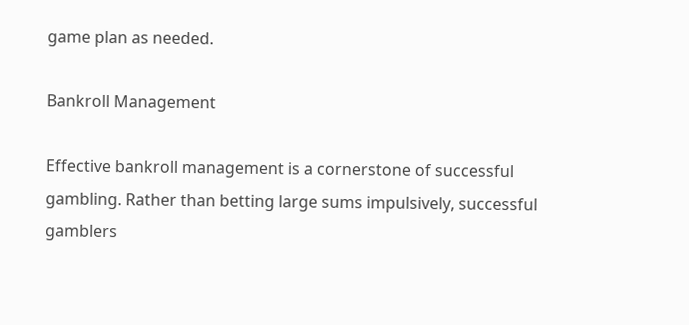game plan as needed.

Bankroll Management

Effective bankroll management is a cornerstone of successful gambling. Rather than betting large sums impulsively, successful gamblers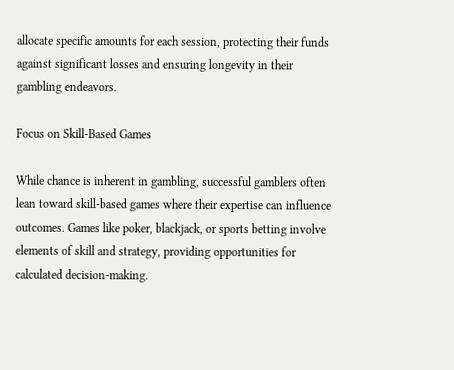allocate specific amounts for each session, protecting their funds against significant losses and ensuring longevity in their gambling endeavors.

Focus on Skill-Based Games

While chance is inherent in gambling, successful gamblers often lean toward skill-based games where their expertise can influence outcomes. Games like poker, blackjack, or sports betting involve elements of skill and strategy, providing opportunities for calculated decision-making.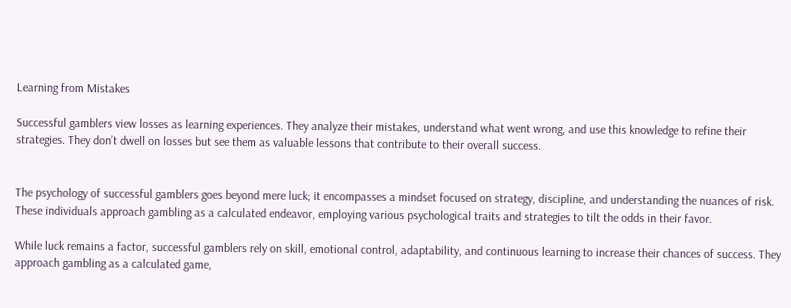Learning from Mistakes

Successful gamblers view losses as learning experiences. They analyze their mistakes, understand what went wrong, and use this knowledge to refine their strategies. They don’t dwell on losses but see them as valuable lessons that contribute to their overall success.


The psychology of successful gamblers goes beyond mere luck; it encompasses a mindset focused on strategy, discipline, and understanding the nuances of risk. These individuals approach gambling as a calculated endeavor, employing various psychological traits and strategies to tilt the odds in their favor.

While luck remains a factor, successful gamblers rely on skill, emotional control, adaptability, and continuous learning to increase their chances of success. They approach gambling as a calculated game,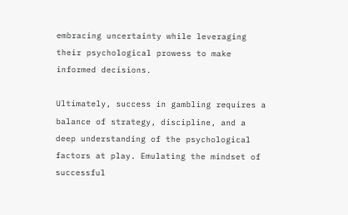embracing uncertainty while leveraging their psychological prowess to make informed decisions.

Ultimately, success in gambling requires a balance of strategy, discipline, and a deep understanding of the psychological factors at play. Emulating the mindset of successful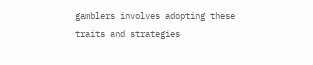gamblers involves adopting these traits and strategies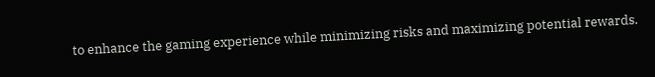to enhance the gaming experience while minimizing risks and maximizing potential rewards.